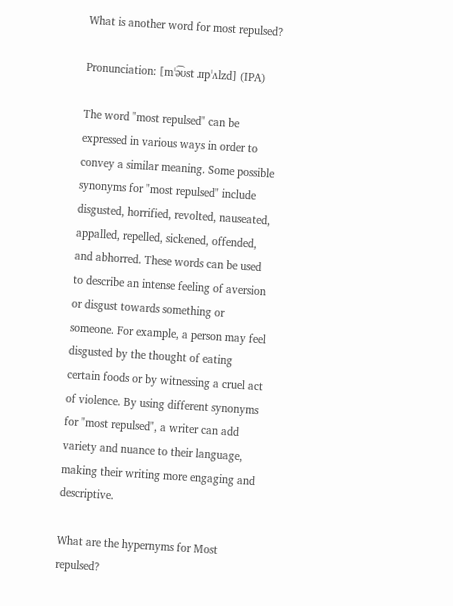What is another word for most repulsed?

Pronunciation: [mˈə͡ʊst ɹɪpˈʌlzd] (IPA)

The word "most repulsed" can be expressed in various ways in order to convey a similar meaning. Some possible synonyms for "most repulsed" include disgusted, horrified, revolted, nauseated, appalled, repelled, sickened, offended, and abhorred. These words can be used to describe an intense feeling of aversion or disgust towards something or someone. For example, a person may feel disgusted by the thought of eating certain foods or by witnessing a cruel act of violence. By using different synonyms for "most repulsed", a writer can add variety and nuance to their language, making their writing more engaging and descriptive.

What are the hypernyms for Most repulsed?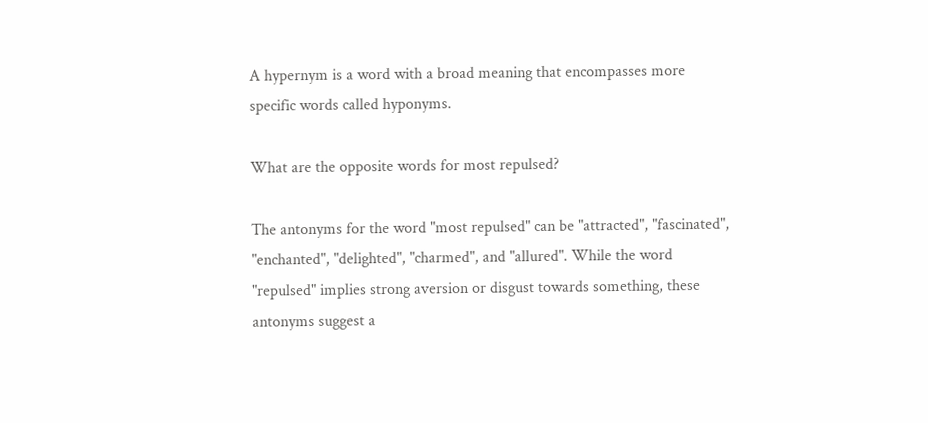A hypernym is a word with a broad meaning that encompasses more specific words called hyponyms.

What are the opposite words for most repulsed?

The antonyms for the word "most repulsed" can be "attracted", "fascinated", "enchanted", "delighted", "charmed", and "allured". While the word "repulsed" implies strong aversion or disgust towards something, these antonyms suggest a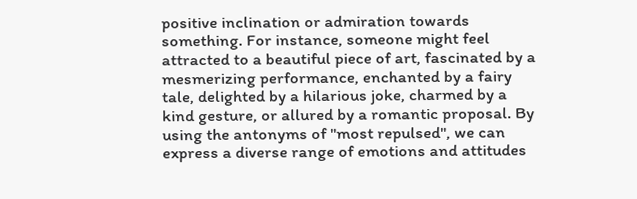positive inclination or admiration towards something. For instance, someone might feel attracted to a beautiful piece of art, fascinated by a mesmerizing performance, enchanted by a fairy tale, delighted by a hilarious joke, charmed by a kind gesture, or allured by a romantic proposal. By using the antonyms of "most repulsed", we can express a diverse range of emotions and attitudes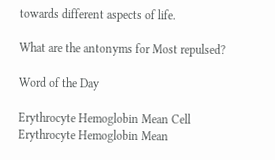towards different aspects of life.

What are the antonyms for Most repulsed?

Word of the Day

Erythrocyte Hemoglobin Mean Cell
Erythrocyte Hemoglobin Mean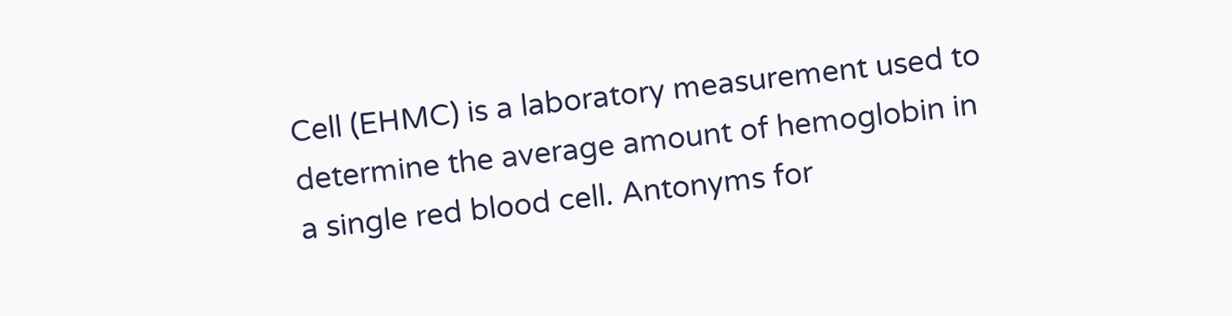Cell (EHMC) is a laboratory measurement used to determine the average amount of hemoglobin in a single red blood cell. Antonyms for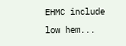EHMC include low hem...